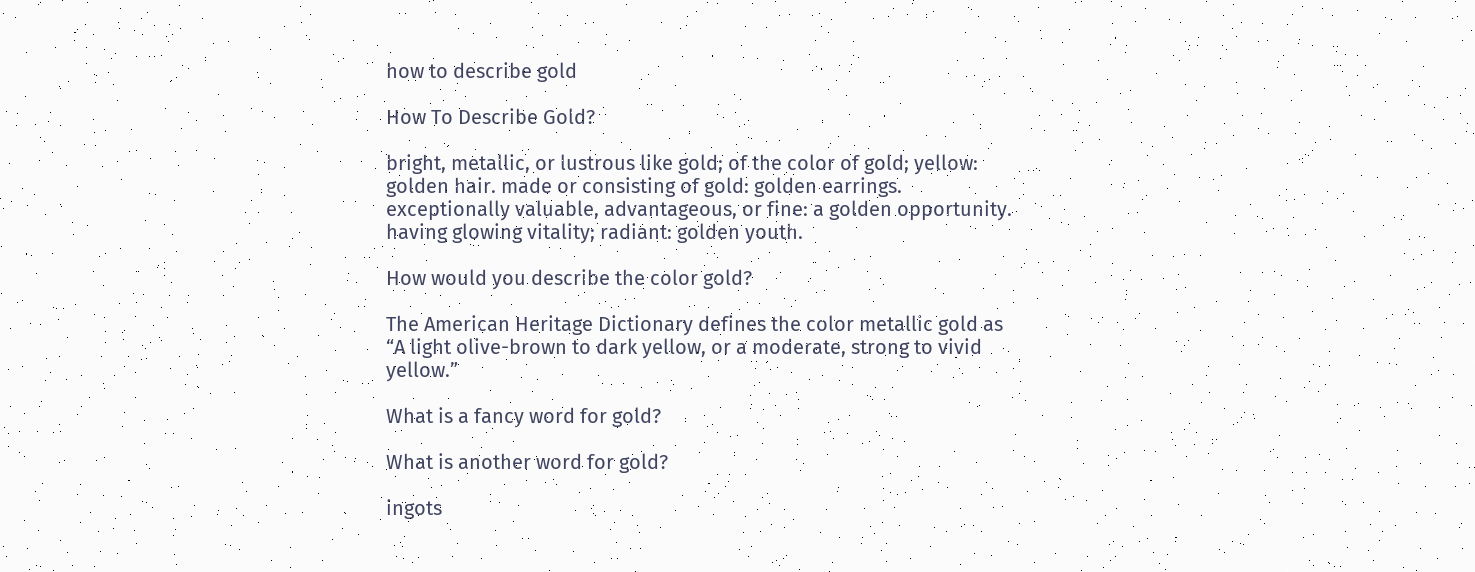how to describe gold

How To Describe Gold?

bright, metallic, or lustrous like gold; of the color of gold; yellow: golden hair. made or consisting of gold: golden earrings. exceptionally valuable, advantageous, or fine: a golden opportunity. having glowing vitality; radiant: golden youth.

How would you describe the color gold?

The American Heritage Dictionary defines the color metallic gold as “A light olive-brown to dark yellow, or a moderate, strong to vivid yellow.”

What is a fancy word for gold?

What is another word for gold?

ingots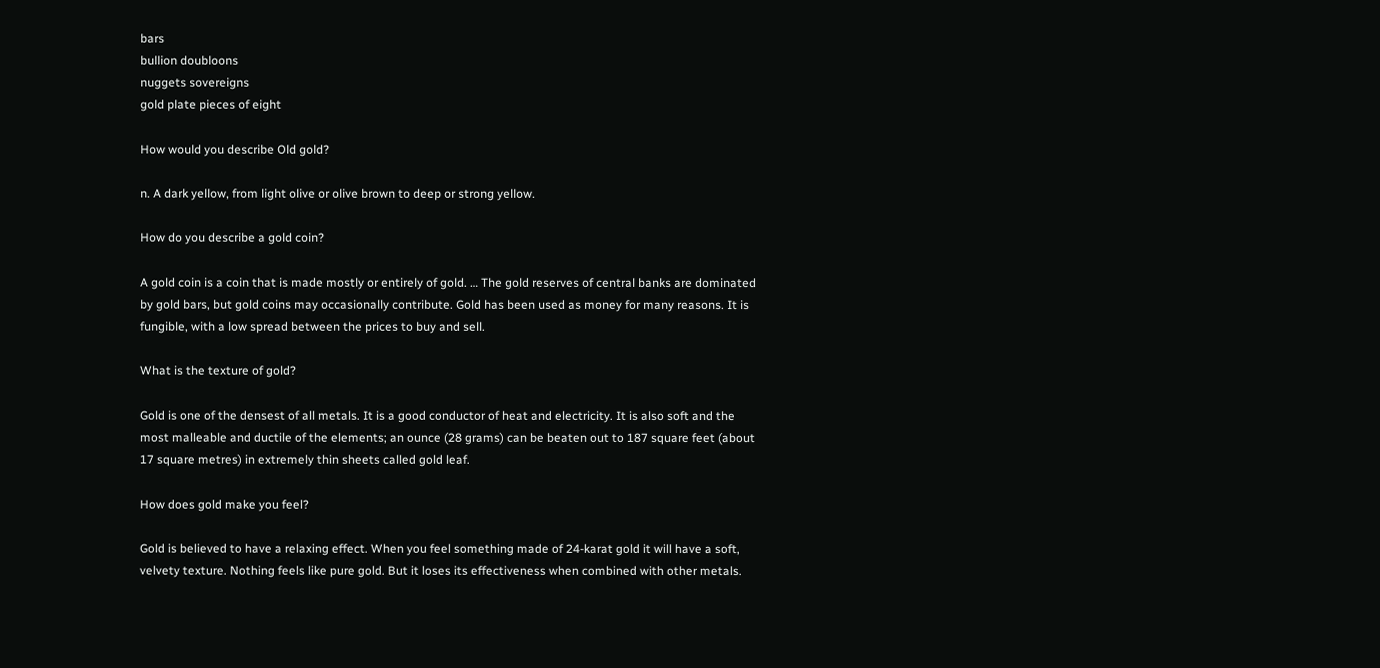bars
bullion doubloons
nuggets sovereigns
gold plate pieces of eight

How would you describe Old gold?

n. A dark yellow, from light olive or olive brown to deep or strong yellow.

How do you describe a gold coin?

A gold coin is a coin that is made mostly or entirely of gold. … The gold reserves of central banks are dominated by gold bars, but gold coins may occasionally contribute. Gold has been used as money for many reasons. It is fungible, with a low spread between the prices to buy and sell.

What is the texture of gold?

Gold is one of the densest of all metals. It is a good conductor of heat and electricity. It is also soft and the most malleable and ductile of the elements; an ounce (28 grams) can be beaten out to 187 square feet (about 17 square metres) in extremely thin sheets called gold leaf.

How does gold make you feel?

Gold is believed to have a relaxing effect. When you feel something made of 24-karat gold it will have a soft, velvety texture. Nothing feels like pure gold. But it loses its effectiveness when combined with other metals.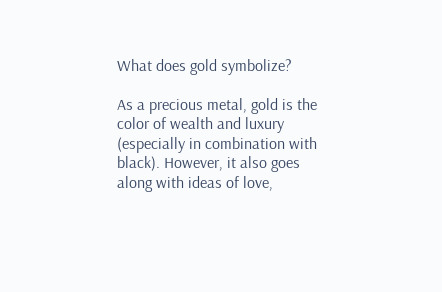What does gold symbolize?

As a precious metal, gold is the color of wealth and luxury (especially in combination with black). However, it also goes along with ideas of love,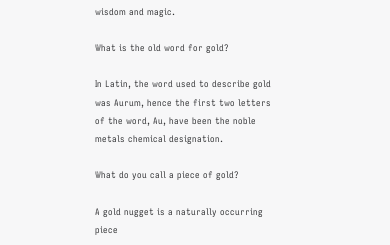wisdom and magic.

What is the old word for gold?

In Latin, the word used to describe gold was Aurum, hence the first two letters of the word, Au, have been the noble metals chemical designation.

What do you call a piece of gold?

A gold nugget is a naturally occurring piece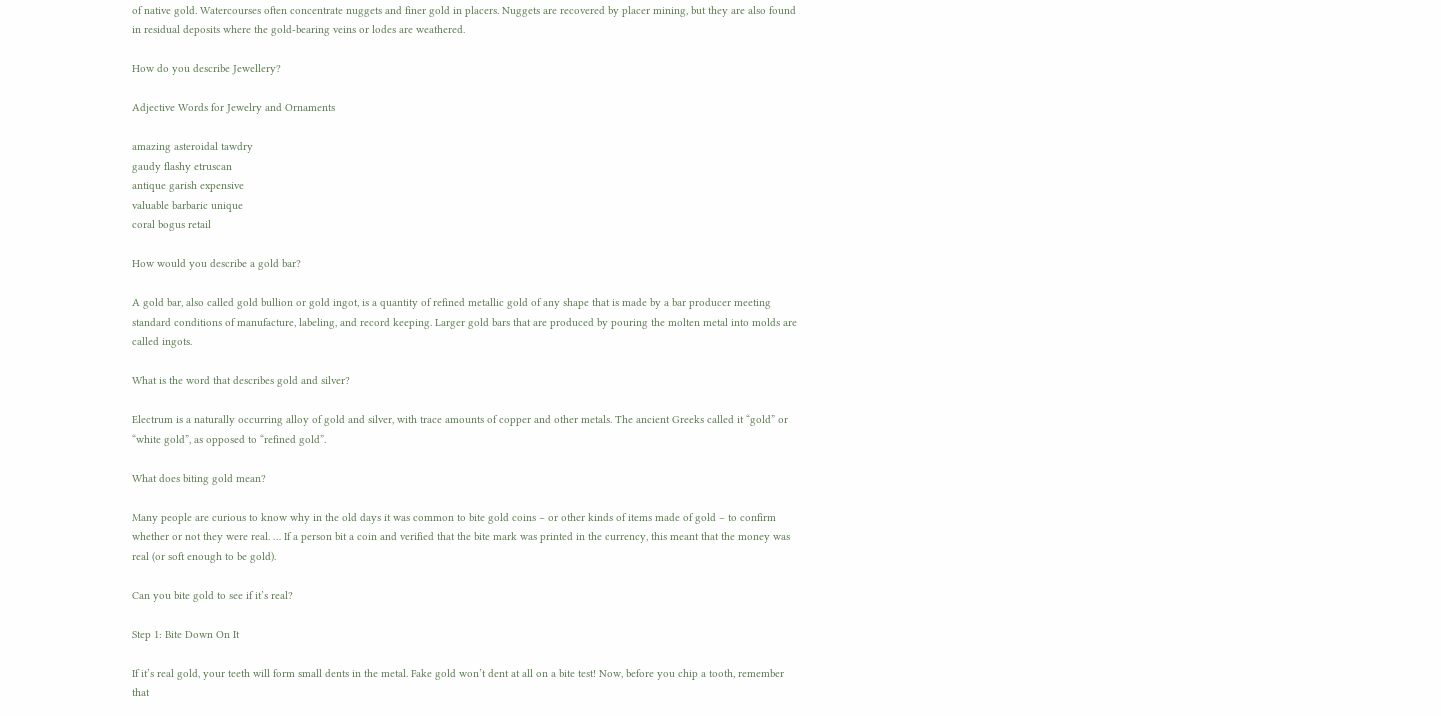of native gold. Watercourses often concentrate nuggets and finer gold in placers. Nuggets are recovered by placer mining, but they are also found in residual deposits where the gold-bearing veins or lodes are weathered.

How do you describe Jewellery?

Adjective Words for Jewelry and Ornaments

amazing asteroidal tawdry
gaudy flashy etruscan
antique garish expensive
valuable barbaric unique
coral bogus retail

How would you describe a gold bar?

A gold bar, also called gold bullion or gold ingot, is a quantity of refined metallic gold of any shape that is made by a bar producer meeting standard conditions of manufacture, labeling, and record keeping. Larger gold bars that are produced by pouring the molten metal into molds are called ingots.

What is the word that describes gold and silver?

Electrum is a naturally occurring alloy of gold and silver, with trace amounts of copper and other metals. The ancient Greeks called it “gold” or “white gold”, as opposed to “refined gold”.

What does biting gold mean?

Many people are curious to know why in the old days it was common to bite gold coins – or other kinds of items made of gold – to confirm whether or not they were real. … If a person bit a coin and verified that the bite mark was printed in the currency, this meant that the money was real (or soft enough to be gold).

Can you bite gold to see if it’s real?

Step 1: Bite Down On It

If it’s real gold, your teeth will form small dents in the metal. Fake gold won’t dent at all on a bite test! Now, before you chip a tooth, remember that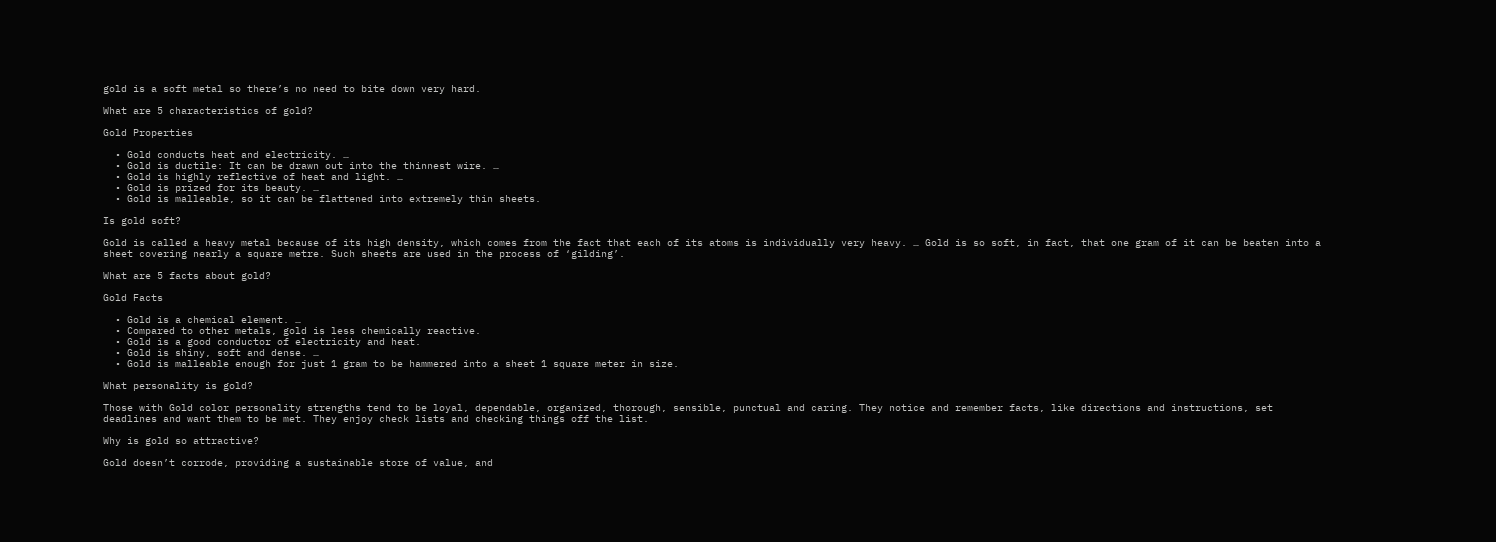gold is a soft metal so there’s no need to bite down very hard.

What are 5 characteristics of gold?

Gold Properties

  • Gold conducts heat and electricity. …
  • Gold is ductile: It can be drawn out into the thinnest wire. …
  • Gold is highly reflective of heat and light. …
  • Gold is prized for its beauty. …
  • Gold is malleable, so it can be flattened into extremely thin sheets.

Is gold soft?

Gold is called a heavy metal because of its high density, which comes from the fact that each of its atoms is individually very heavy. … Gold is so soft, in fact, that one gram of it can be beaten into a sheet covering nearly a square metre. Such sheets are used in the process of ‘gilding’.

What are 5 facts about gold?

Gold Facts

  • Gold is a chemical element. …
  • Compared to other metals, gold is less chemically reactive.
  • Gold is a good conductor of electricity and heat.
  • Gold is shiny, soft and dense. …
  • Gold is malleable enough for just 1 gram to be hammered into a sheet 1 square meter in size.

What personality is gold?

Those with Gold color personality strengths tend to be loyal, dependable, organized, thorough, sensible, punctual and caring. They notice and remember facts, like directions and instructions, set deadlines and want them to be met. They enjoy check lists and checking things off the list.

Why is gold so attractive?

Gold doesn’t corrode, providing a sustainable store of value, and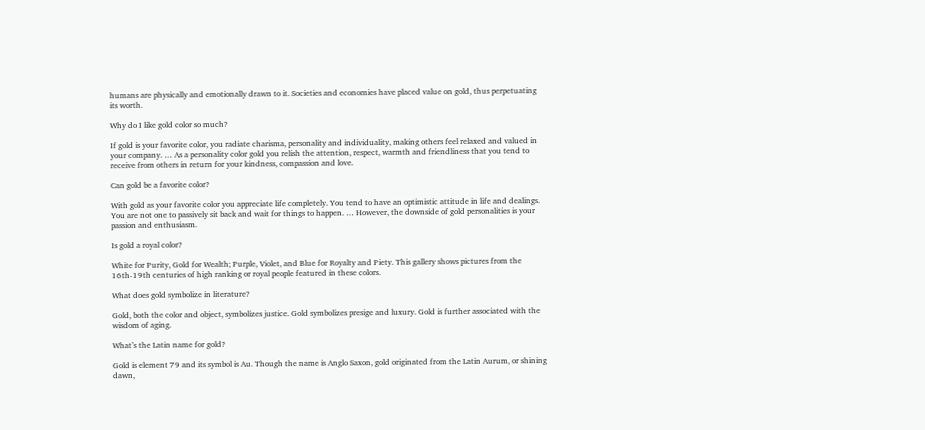humans are physically and emotionally drawn to it. Societies and economies have placed value on gold, thus perpetuating its worth.

Why do I like gold color so much?

If gold is your favorite color, you radiate charisma, personality and individuality, making others feel relaxed and valued in your company. … As a personality color gold you relish the attention, respect, warmth and friendliness that you tend to receive from others in return for your kindness, compassion and love.

Can gold be a favorite color?

With gold as your favorite color you appreciate life completely. You tend to have an optimistic attitude in life and dealings. You are not one to passively sit back and wait for things to happen. … However, the downside of gold personalities is your passion and enthusiasm.

Is gold a royal color?

White for Purity, Gold for Wealth; Purple, Violet, and Blue for Royalty and Piety. This gallery shows pictures from the 16th-19th centuries of high ranking or royal people featured in these colors.

What does gold symbolize in literature?

Gold, both the color and object, symbolizes justice. Gold symbolizes presige and luxury. Gold is further associated with the wisdom of aging.

What’s the Latin name for gold?

Gold is element 79 and its symbol is Au. Though the name is Anglo Saxon, gold originated from the Latin Aurum, or shining dawn,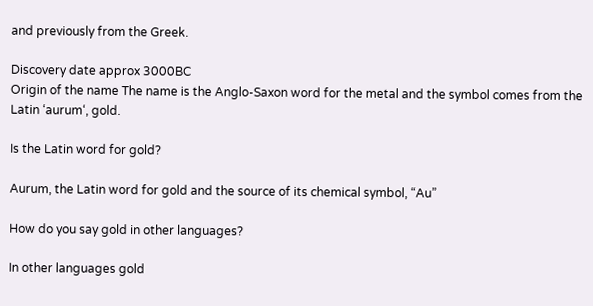and previously from the Greek.

Discovery date approx 3000BC
Origin of the name The name is the Anglo-Saxon word for the metal and the symbol comes from the Latin ‘aurum‘, gold.

Is the Latin word for gold?

Aurum, the Latin word for gold and the source of its chemical symbol, “Au”

How do you say gold in other languages?

In other languages gold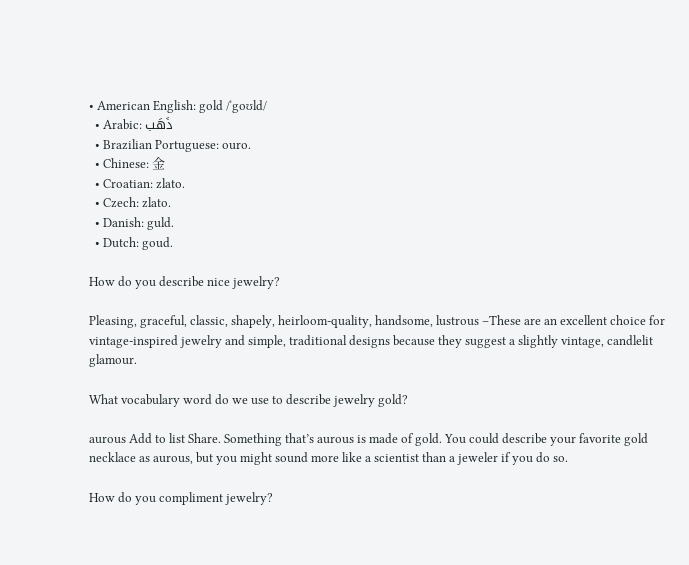• American English: gold /ˈgoʊld/
  • Arabic: ذَهَب
  • Brazilian Portuguese: ouro.
  • Chinese: 金
  • Croatian: zlato.
  • Czech: zlato.
  • Danish: guld.
  • Dutch: goud.

How do you describe nice jewelry?

Pleasing, graceful, classic, shapely, heirloom-quality, handsome, lustrous –These are an excellent choice for vintage-inspired jewelry and simple, traditional designs because they suggest a slightly vintage, candlelit glamour.

What vocabulary word do we use to describe jewelry gold?

aurous Add to list Share. Something that’s aurous is made of gold. You could describe your favorite gold necklace as aurous, but you might sound more like a scientist than a jeweler if you do so.

How do you compliment jewelry?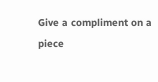Give a compliment on a piece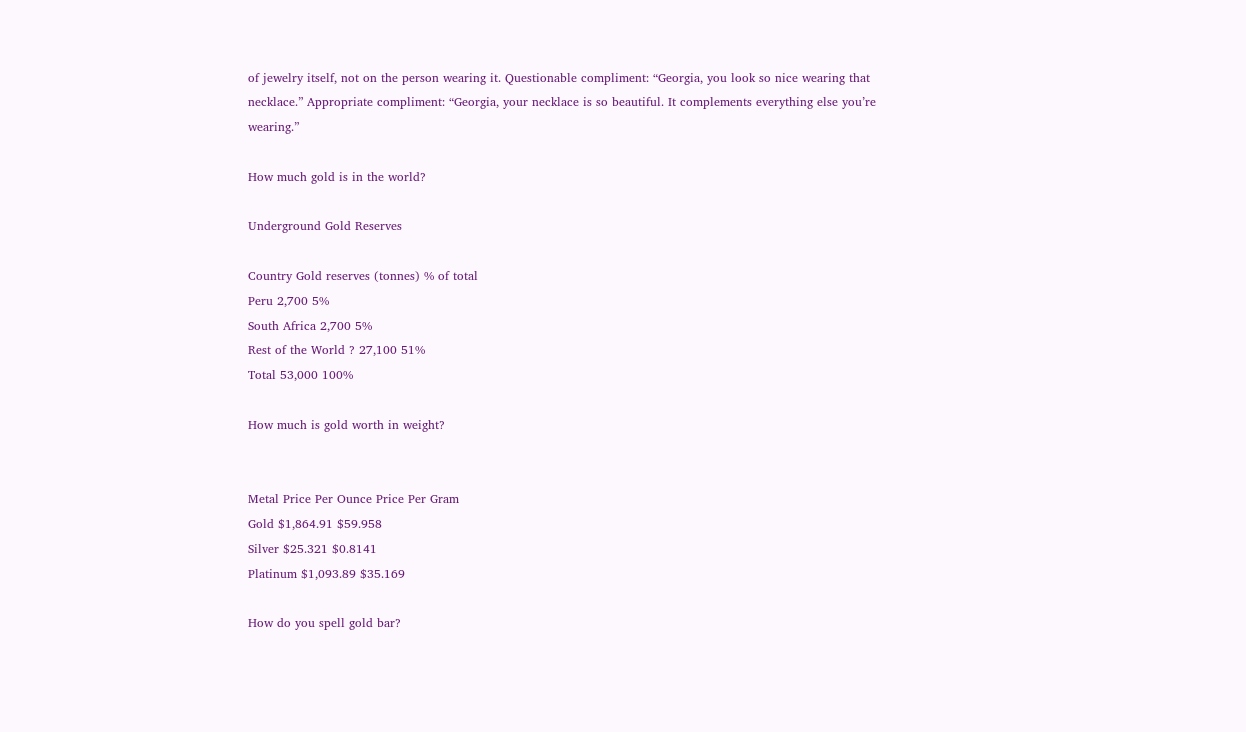of jewelry itself, not on the person wearing it. Questionable compliment: “Georgia, you look so nice wearing that necklace.” Appropriate compliment: “Georgia, your necklace is so beautiful. It complements everything else you’re wearing.”

How much gold is in the world?

Underground Gold Reserves

Country Gold reserves (tonnes) % of total
Peru 2,700 5%
South Africa 2,700 5%
Rest of the World ? 27,100 51%
Total 53,000 100%

How much is gold worth in weight?


Metal Price Per Ounce Price Per Gram
Gold $1,864.91 $59.958
Silver $25.321 $0.8141
Platinum $1,093.89 $35.169

How do you spell gold bar?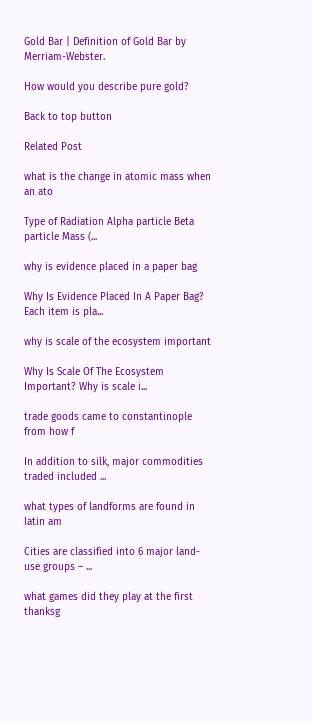Gold Bar | Definition of Gold Bar by Merriam-Webster.

How would you describe pure gold?

Back to top button

Related Post

what is the change in atomic mass when an ato

Type of Radiation Alpha particle Beta particle Mass (...

why is evidence placed in a paper bag

Why Is Evidence Placed In A Paper Bag? Each item is pla...

why is scale of the ecosystem important

Why Is Scale Of The Ecosystem Important? Why is scale i...

trade goods came to constantinople from how f

In addition to silk, major commodities traded included ...

what types of landforms are found in latin am

Cities are classified into 6 major land-use groups – ...

what games did they play at the first thanksg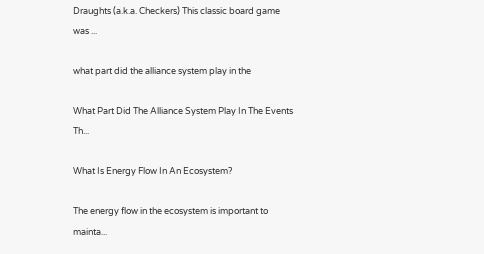Draughts (a.k.a. Checkers) This classic board game was ...

what part did the alliance system play in the

What Part Did The Alliance System Play In The Events Th...

What Is Energy Flow In An Ecosystem?

The energy flow in the ecosystem is important to mainta...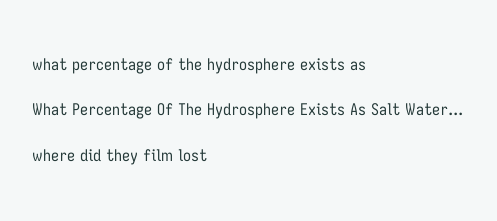what percentage of the hydrosphere exists as

What Percentage Of The Hydrosphere Exists As Salt Water...

where did they film lost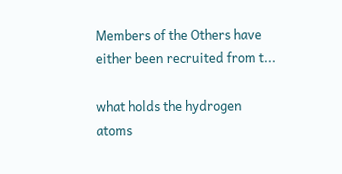Members of the Others have either been recruited from t...

what holds the hydrogen atoms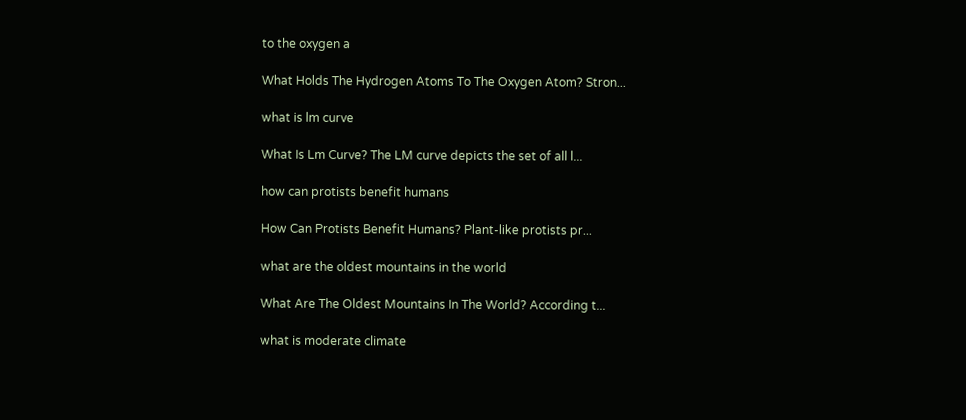to the oxygen a

What Holds The Hydrogen Atoms To The Oxygen Atom? Stron...

what is lm curve

What Is Lm Curve? The LM curve depicts the set of all l...

how can protists benefit humans

How Can Protists Benefit Humans? Plant-like protists pr...

what are the oldest mountains in the world

What Are The Oldest Mountains In The World? According t...

what is moderate climate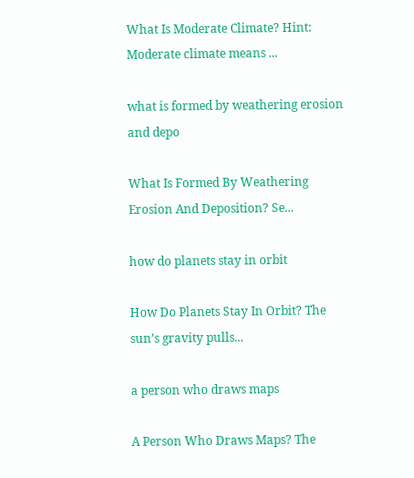What Is Moderate Climate? Hint: Moderate climate means ...

what is formed by weathering erosion and depo

What Is Formed By Weathering Erosion And Deposition? Se...

how do planets stay in orbit

How Do Planets Stay In Orbit? The sun’s gravity pulls...

a person who draws maps

A Person Who Draws Maps? The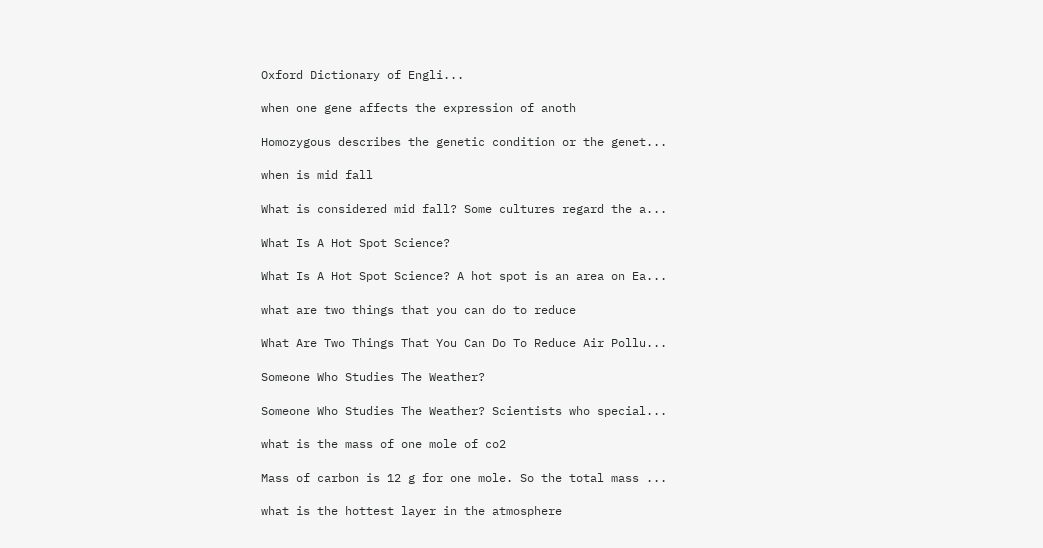Oxford Dictionary of Engli...

when one gene affects the expression of anoth

Homozygous describes the genetic condition or the genet...

when is mid fall

What is considered mid fall? Some cultures regard the a...

What Is A Hot Spot Science?

What Is A Hot Spot Science? A hot spot is an area on Ea...

what are two things that you can do to reduce

What Are Two Things That You Can Do To Reduce Air Pollu...

Someone Who Studies The Weather?

Someone Who Studies The Weather? Scientists who special...

what is the mass of one mole of co2

Mass of carbon is 12 g for one mole. So the total mass ...

what is the hottest layer in the atmosphere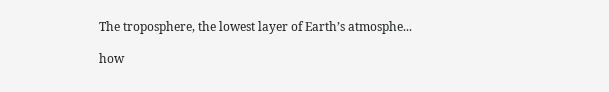The troposphere, the lowest layer of Earth’s atmosphe...

how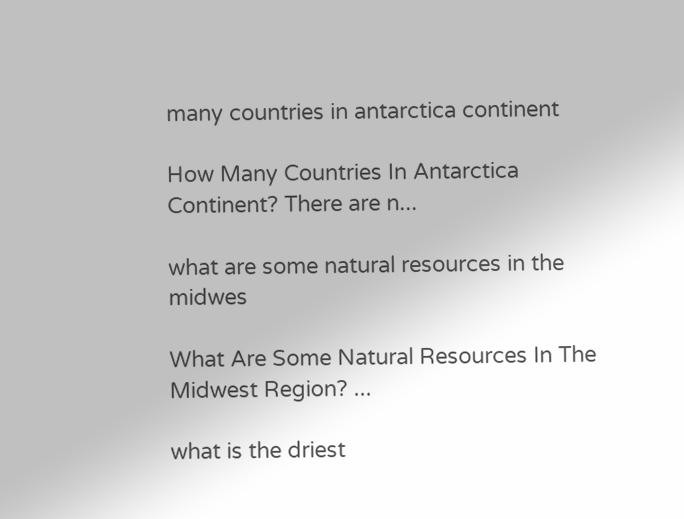many countries in antarctica continent

How Many Countries In Antarctica Continent? There are n...

what are some natural resources in the midwes

What Are Some Natural Resources In The Midwest Region? ...

what is the driest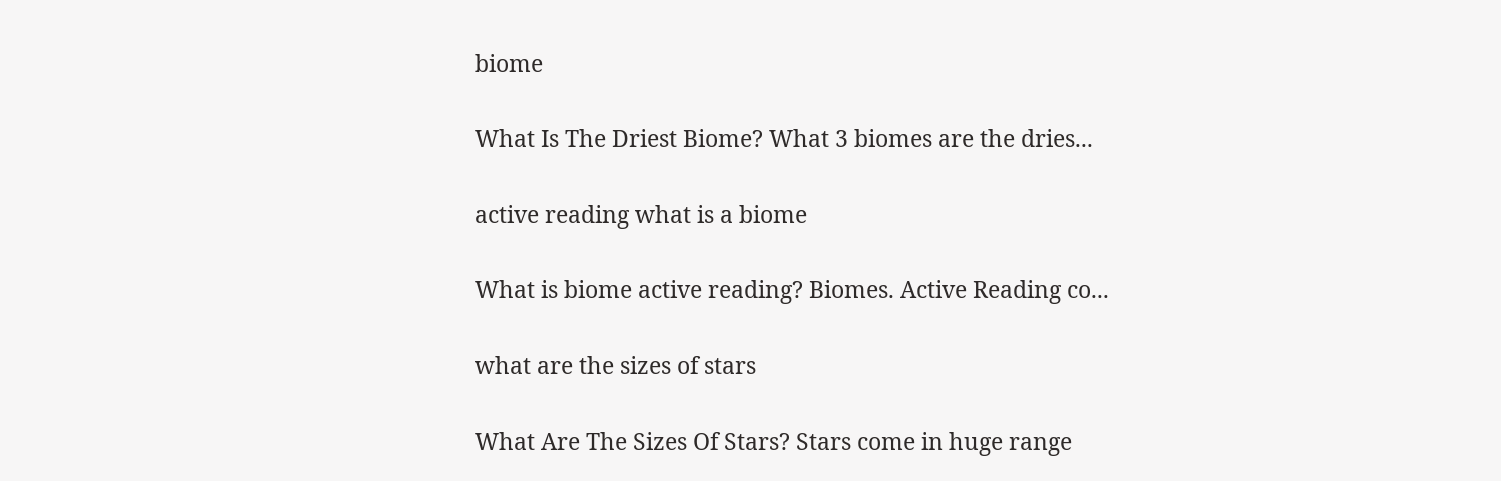biome

What Is The Driest Biome? What 3 biomes are the dries...

active reading what is a biome

What is biome active reading? Biomes. Active Reading co...

what are the sizes of stars

What Are The Sizes Of Stars? Stars come in huge range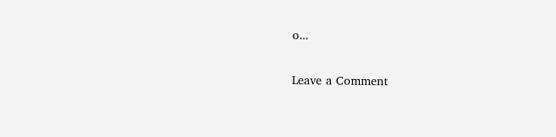o...

Leave a Comment